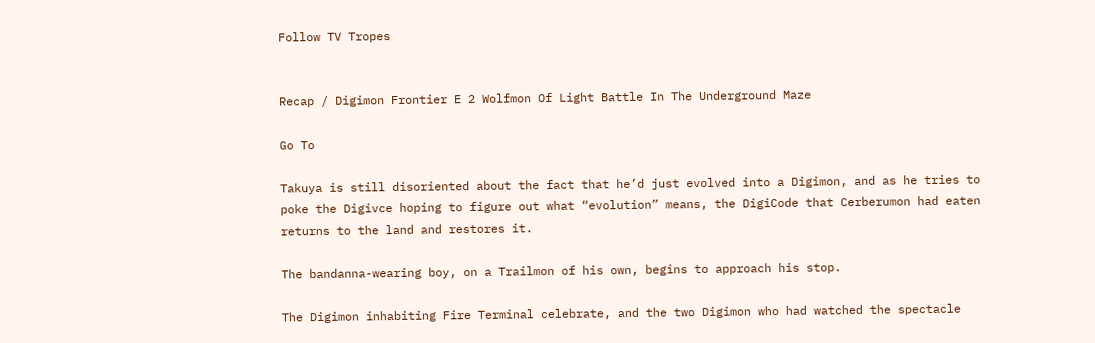Follow TV Tropes


Recap / Digimon Frontier E 2 Wolfmon Of Light Battle In The Underground Maze

Go To

Takuya is still disoriented about the fact that he’d just evolved into a Digimon, and as he tries to poke the Digivce hoping to figure out what “evolution” means, the DigiCode that Cerberumon had eaten returns to the land and restores it.

The bandanna-wearing boy, on a Trailmon of his own, begins to approach his stop.

The Digimon inhabiting Fire Terminal celebrate, and the two Digimon who had watched the spectacle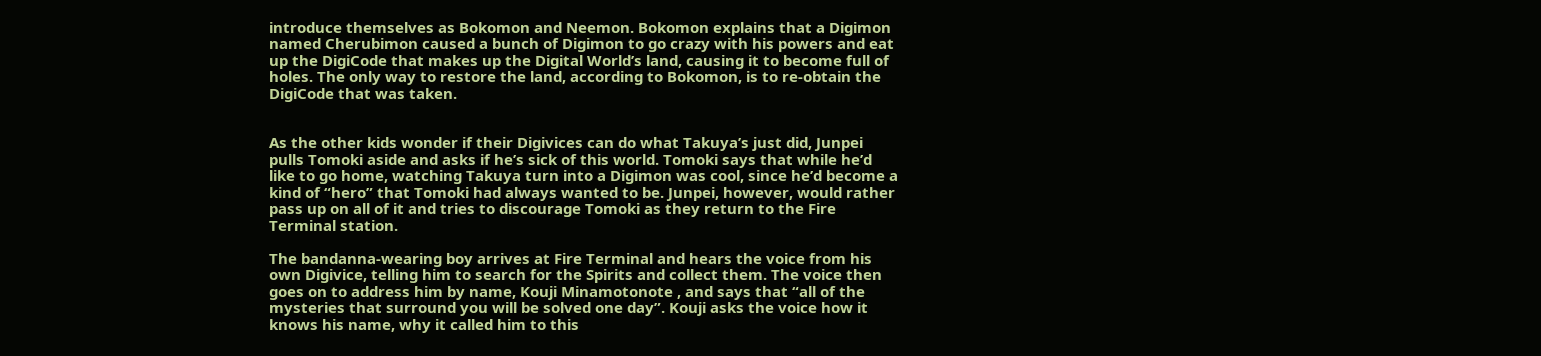introduce themselves as Bokomon and Neemon. Bokomon explains that a Digimon named Cherubimon caused a bunch of Digimon to go crazy with his powers and eat up the DigiCode that makes up the Digital World’s land, causing it to become full of holes. The only way to restore the land, according to Bokomon, is to re-obtain the DigiCode that was taken.


As the other kids wonder if their Digivices can do what Takuya’s just did, Junpei pulls Tomoki aside and asks if he’s sick of this world. Tomoki says that while he’d like to go home, watching Takuya turn into a Digimon was cool, since he’d become a kind of “hero” that Tomoki had always wanted to be. Junpei, however, would rather pass up on all of it and tries to discourage Tomoki as they return to the Fire Terminal station.

The bandanna-wearing boy arrives at Fire Terminal and hears the voice from his own Digivice, telling him to search for the Spirits and collect them. The voice then goes on to address him by name, Kouji Minamotonote , and says that “all of the mysteries that surround you will be solved one day”. Kouji asks the voice how it knows his name, why it called him to this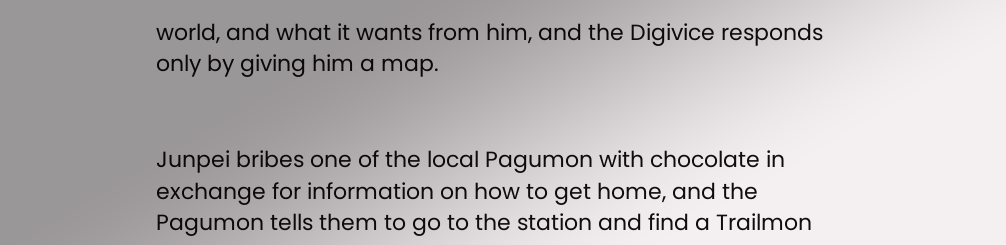world, and what it wants from him, and the Digivice responds only by giving him a map.


Junpei bribes one of the local Pagumon with chocolate in exchange for information on how to get home, and the Pagumon tells them to go to the station and find a Trailmon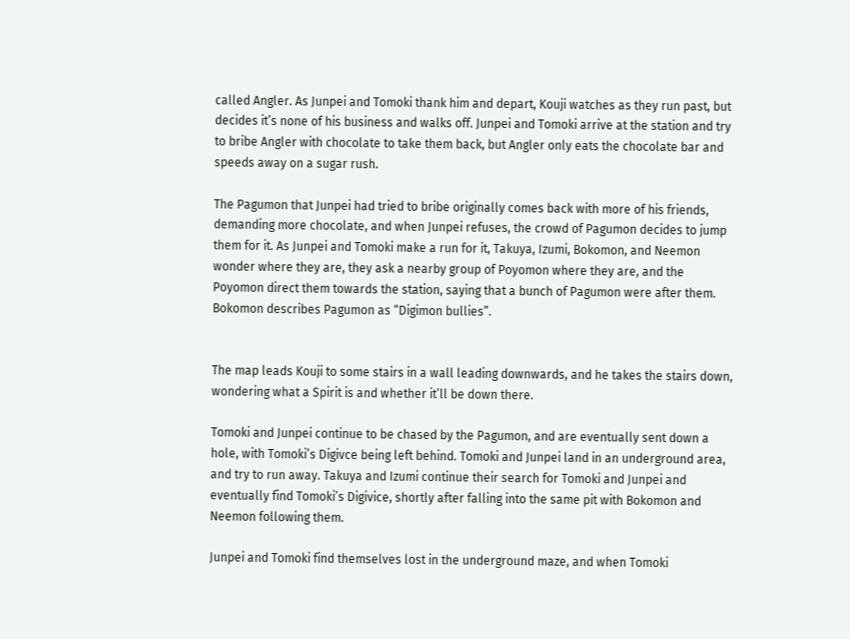called Angler. As Junpei and Tomoki thank him and depart, Kouji watches as they run past, but decides it’s none of his business and walks off. Junpei and Tomoki arrive at the station and try to bribe Angler with chocolate to take them back, but Angler only eats the chocolate bar and speeds away on a sugar rush.

The Pagumon that Junpei had tried to bribe originally comes back with more of his friends, demanding more chocolate, and when Junpei refuses, the crowd of Pagumon decides to jump them for it. As Junpei and Tomoki make a run for it, Takuya, Izumi, Bokomon, and Neemon wonder where they are, they ask a nearby group of Poyomon where they are, and the Poyomon direct them towards the station, saying that a bunch of Pagumon were after them. Bokomon describes Pagumon as “Digimon bullies”.


The map leads Kouji to some stairs in a wall leading downwards, and he takes the stairs down, wondering what a Spirit is and whether it’ll be down there.

Tomoki and Junpei continue to be chased by the Pagumon, and are eventually sent down a hole, with Tomoki’s Digivce being left behind. Tomoki and Junpei land in an underground area, and try to run away. Takuya and Izumi continue their search for Tomoki and Junpei and eventually find Tomoki’s Digivice, shortly after falling into the same pit with Bokomon and Neemon following them.

Junpei and Tomoki find themselves lost in the underground maze, and when Tomoki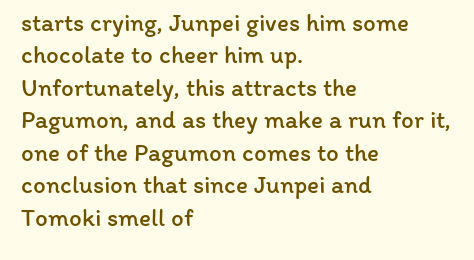starts crying, Junpei gives him some chocolate to cheer him up. Unfortunately, this attracts the Pagumon, and as they make a run for it, one of the Pagumon comes to the conclusion that since Junpei and Tomoki smell of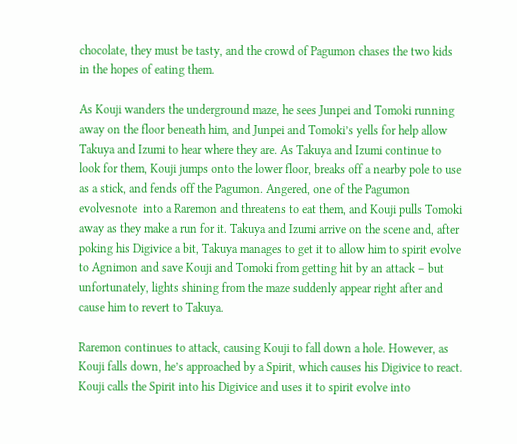chocolate, they must be tasty, and the crowd of Pagumon chases the two kids in the hopes of eating them.

As Kouji wanders the underground maze, he sees Junpei and Tomoki running away on the floor beneath him, and Junpei and Tomoki’s yells for help allow Takuya and Izumi to hear where they are. As Takuya and Izumi continue to look for them, Kouji jumps onto the lower floor, breaks off a nearby pole to use as a stick, and fends off the Pagumon. Angered, one of the Pagumon evolvesnote  into a Raremon and threatens to eat them, and Kouji pulls Tomoki away as they make a run for it. Takuya and Izumi arrive on the scene and, after poking his Digivice a bit, Takuya manages to get it to allow him to spirit evolve to Agnimon and save Kouji and Tomoki from getting hit by an attack – but unfortunately, lights shining from the maze suddenly appear right after and cause him to revert to Takuya.

Raremon continues to attack, causing Kouji to fall down a hole. However, as Kouji falls down, he’s approached by a Spirit, which causes his Digivice to react. Kouji calls the Spirit into his Digivice and uses it to spirit evolve into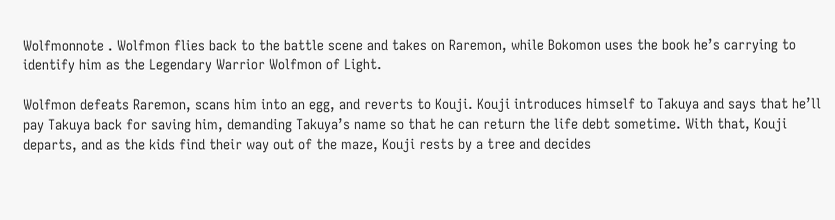Wolfmonnote . Wolfmon flies back to the battle scene and takes on Raremon, while Bokomon uses the book he’s carrying to identify him as the Legendary Warrior Wolfmon of Light.

Wolfmon defeats Raremon, scans him into an egg, and reverts to Kouji. Kouji introduces himself to Takuya and says that he’ll pay Takuya back for saving him, demanding Takuya’s name so that he can return the life debt sometime. With that, Kouji departs, and as the kids find their way out of the maze, Kouji rests by a tree and decides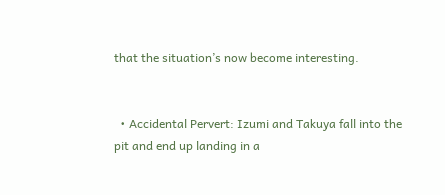that the situation’s now become interesting.


  • Accidental Pervert: Izumi and Takuya fall into the pit and end up landing in a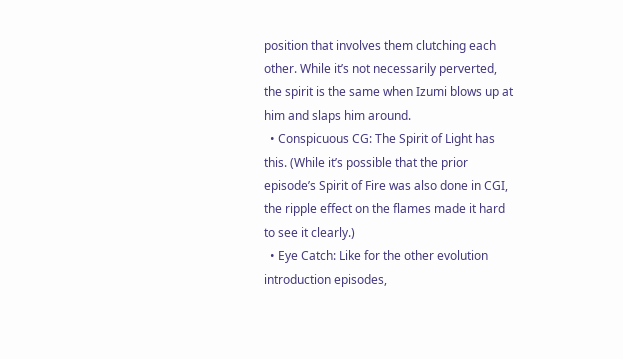position that involves them clutching each other. While it’s not necessarily perverted, the spirit is the same when Izumi blows up at him and slaps him around.
  • Conspicuous CG: The Spirit of Light has this. (While it’s possible that the prior episode’s Spirit of Fire was also done in CGI, the ripple effect on the flames made it hard to see it clearly.)
  • Eye Catch: Like for the other evolution introduction episodes,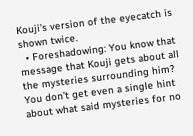Kouji’s version of the eyecatch is shown twice.
  • Foreshadowing: You know that message that Kouji gets about all the mysteries surrounding him? You don’t get even a single hint about what said mysteries for no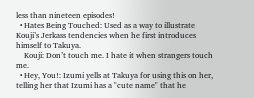less than nineteen episodes!
  • Hates Being Touched: Used as a way to illustrate Kouji’s Jerkass tendencies when he first introduces himself to Takuya.
    Kouji: Don’t touch me. I hate it when strangers touch me.
  • Hey, You!: Izumi yells at Takuya for using this on her, telling her that Izumi has a "cute name" that he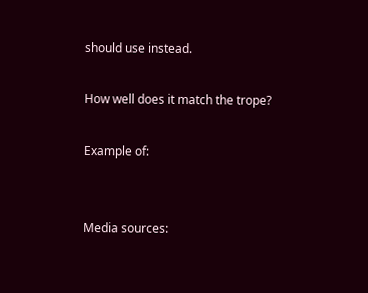should use instead.

How well does it match the trope?

Example of:


Media sources: